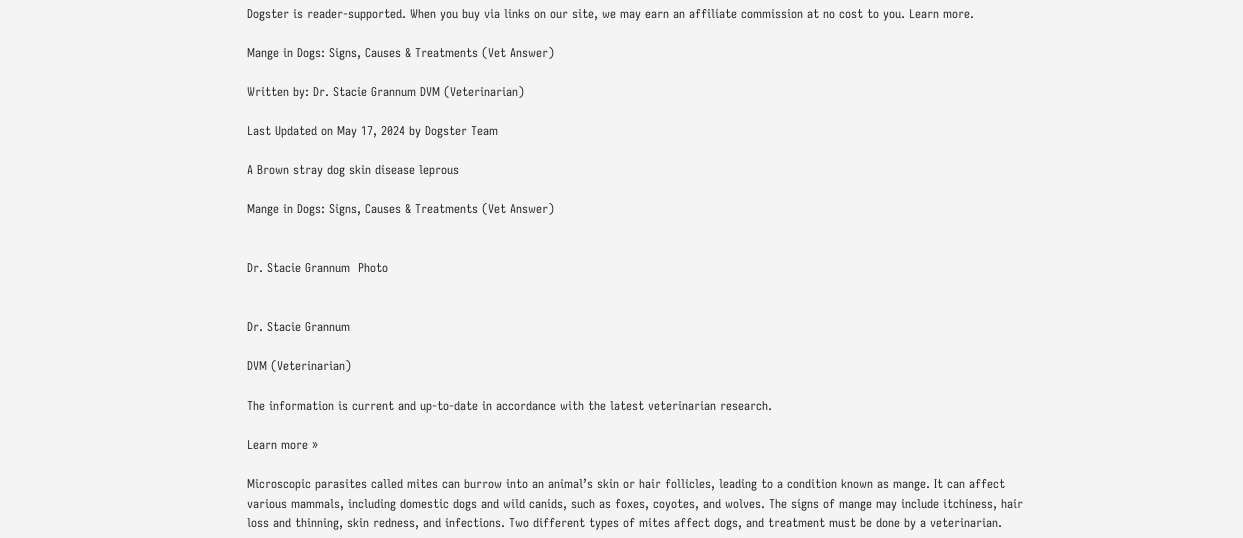Dogster is reader-supported. When you buy via links on our site, we may earn an affiliate commission at no cost to you. Learn more.

Mange in Dogs: Signs, Causes & Treatments (Vet Answer)

Written by: Dr. Stacie Grannum DVM (Veterinarian)

Last Updated on May 17, 2024 by Dogster Team

A Brown stray dog skin disease leprous

Mange in Dogs: Signs, Causes & Treatments (Vet Answer)


Dr. Stacie Grannum  Photo


Dr. Stacie Grannum

DVM (Veterinarian)

The information is current and up-to-date in accordance with the latest veterinarian research.

Learn more »

Microscopic parasites called mites can burrow into an animal’s skin or hair follicles, leading to a condition known as mange. It can affect various mammals, including domestic dogs and wild canids, such as foxes, coyotes, and wolves. The signs of mange may include itchiness, hair loss and thinning, skin redness, and infections. Two different types of mites affect dogs, and treatment must be done by a veterinarian.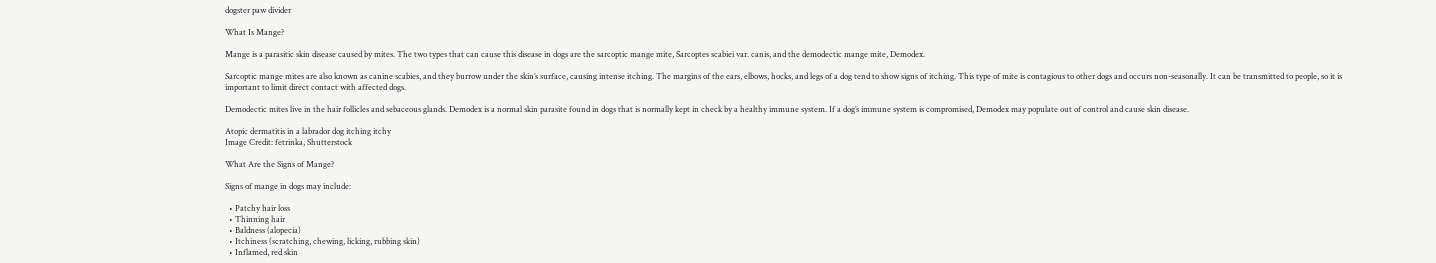dogster paw divider

What Is Mange?

Mange is a parasitic skin disease caused by mites. The two types that can cause this disease in dogs are the sarcoptic mange mite, Sarcoptes scabiei var. canis, and the demodectic mange mite, Demodex.

Sarcoptic mange mites are also known as canine scabies, and they burrow under the skin’s surface, causing intense itching. The margins of the ears, elbows, hocks, and legs of a dog tend to show signs of itching. This type of mite is contagious to other dogs and occurs non-seasonally. It can be transmitted to people, so it is important to limit direct contact with affected dogs.

Demodectic mites live in the hair follicles and sebaceous glands. Demodex is a normal skin parasite found in dogs that is normally kept in check by a healthy immune system. If a dog’s immune system is compromised, Demodex may populate out of control and cause skin disease.

Atopic dermatitis in a labrador dog itching itchy
Image Credit: fetrinka, Shutterstock

What Are the Signs of Mange?

Signs of mange in dogs may include:

  • Patchy hair loss
  • Thinning hair
  • Baldness (alopecia)
  • Itchiness (scratching, chewing, licking, rubbing skin)
  • Inflamed, red skin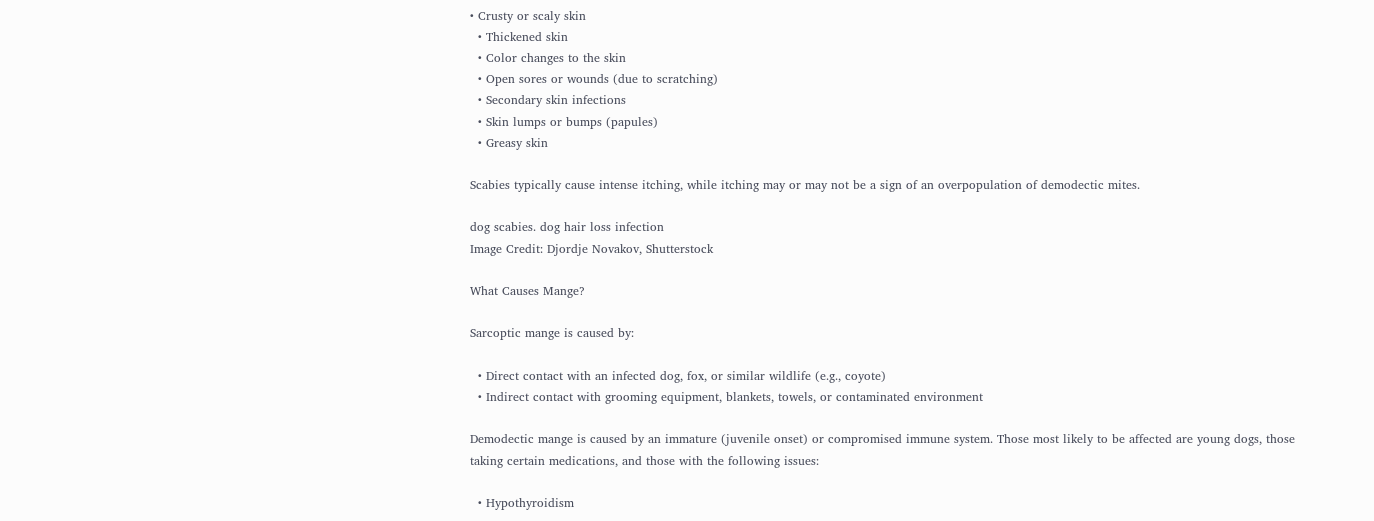• Crusty or scaly skin
  • Thickened skin
  • Color changes to the skin
  • Open sores or wounds (due to scratching)
  • Secondary skin infections
  • Skin lumps or bumps (papules)
  • Greasy skin

Scabies typically cause intense itching, while itching may or may not be a sign of an overpopulation of demodectic mites.

dog scabies. dog hair loss infection
Image Credit: Djordje Novakov, Shutterstock

What Causes Mange?

Sarcoptic mange is caused by:

  • Direct contact with an infected dog, fox, or similar wildlife (e.g., coyote)
  • Indirect contact with grooming equipment, blankets, towels, or contaminated environment

Demodectic mange is caused by an immature (juvenile onset) or compromised immune system. Those most likely to be affected are young dogs, those taking certain medications, and those with the following issues:

  • Hypothyroidism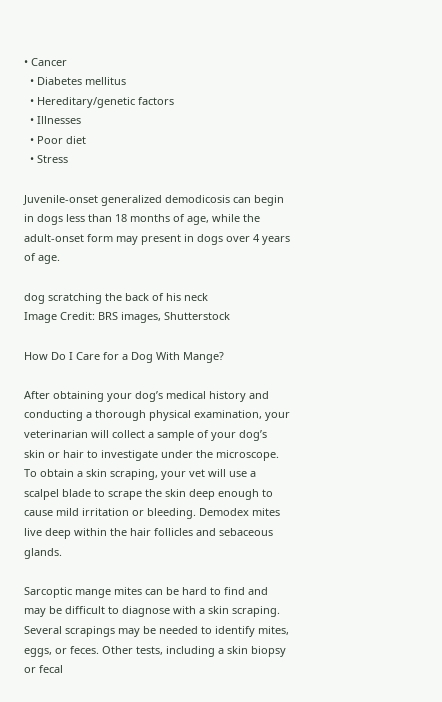• Cancer
  • Diabetes mellitus
  • Hereditary/genetic factors
  • Illnesses
  • Poor diet
  • Stress

Juvenile-onset generalized demodicosis can begin in dogs less than 18 months of age, while the adult-onset form may present in dogs over 4 years of age.

dog scratching the back of his neck
Image Credit: BRS images, Shutterstock

How Do I Care for a Dog With Mange?

After obtaining your dog’s medical history and conducting a thorough physical examination, your veterinarian will collect a sample of your dog’s skin or hair to investigate under the microscope. To obtain a skin scraping, your vet will use a scalpel blade to scrape the skin deep enough to cause mild irritation or bleeding. Demodex mites live deep within the hair follicles and sebaceous glands.

Sarcoptic mange mites can be hard to find and may be difficult to diagnose with a skin scraping. Several scrapings may be needed to identify mites, eggs, or feces. Other tests, including a skin biopsy or fecal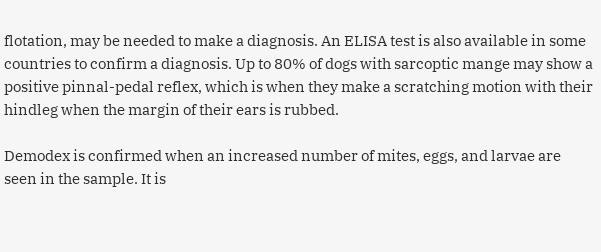flotation, may be needed to make a diagnosis. An ELISA test is also available in some countries to confirm a diagnosis. Up to 80% of dogs with sarcoptic mange may show a positive pinnal-pedal reflex, which is when they make a scratching motion with their hindleg when the margin of their ears is rubbed.

Demodex is confirmed when an increased number of mites, eggs, and larvae are seen in the sample. It is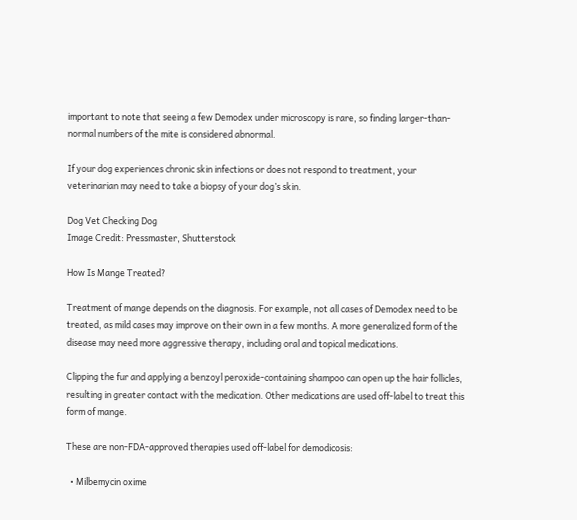important to note that seeing a few Demodex under microscopy is rare, so finding larger-than-normal numbers of the mite is considered abnormal.

If your dog experiences chronic skin infections or does not respond to treatment, your veterinarian may need to take a biopsy of your dog’s skin.

Dog Vet Checking Dog
Image Credit: Pressmaster, Shutterstock

How Is Mange Treated?

Treatment of mange depends on the diagnosis. For example, not all cases of Demodex need to be treated, as mild cases may improve on their own in a few months. A more generalized form of the disease may need more aggressive therapy, including oral and topical medications.

Clipping the fur and applying a benzoyl peroxide-containing shampoo can open up the hair follicles, resulting in greater contact with the medication. Other medications are used off-label to treat this form of mange.

These are non-FDA-approved therapies used off-label for demodicosis:

  • Milbemycin oxime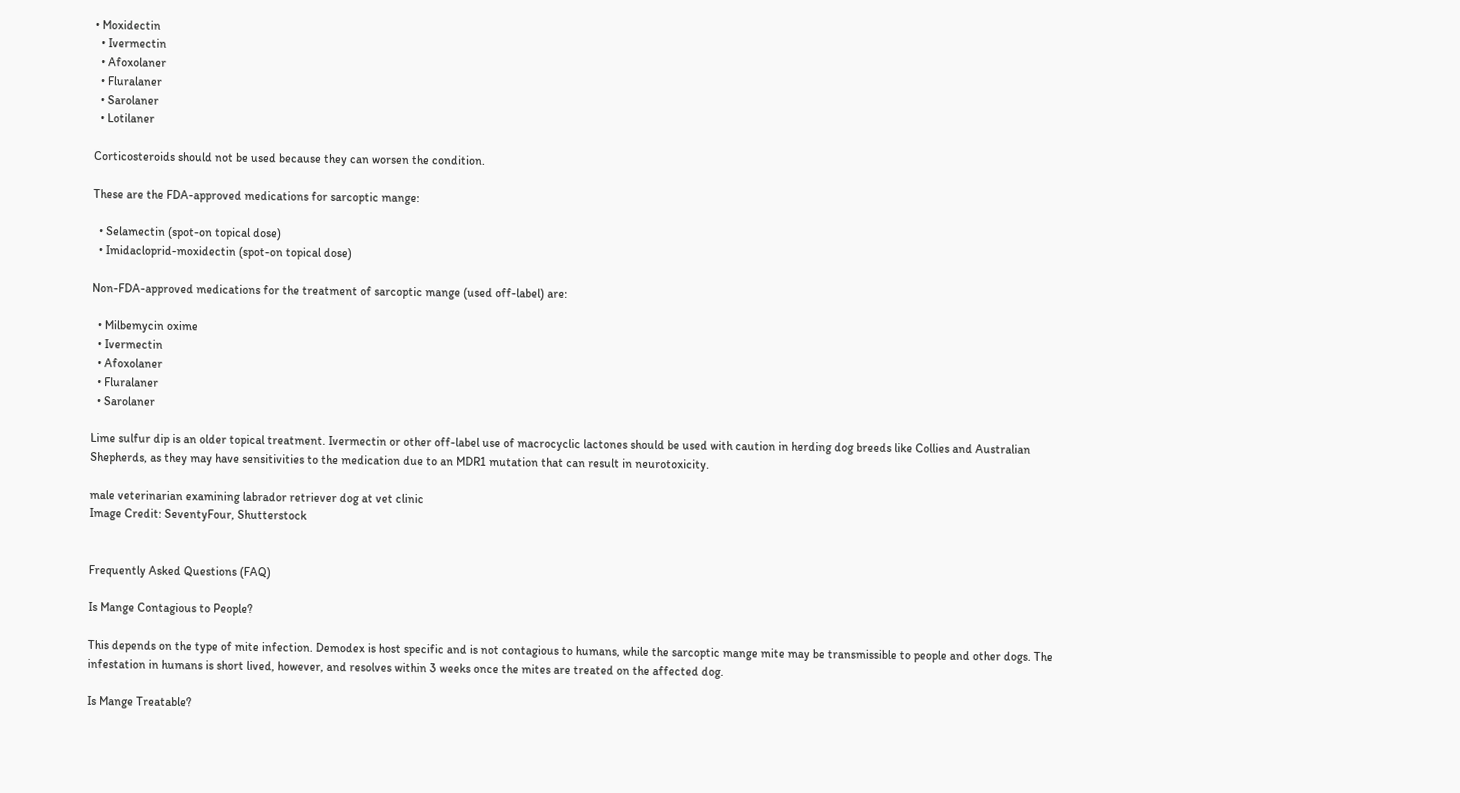• Moxidectin
  • Ivermectin
  • Afoxolaner
  • Fluralaner
  • Sarolaner
  • Lotilaner

Corticosteroids should not be used because they can worsen the condition.

These are the FDA-approved medications for sarcoptic mange:

  • Selamectin (spot-on topical dose)
  • Imidacloprid-moxidectin (spot-on topical dose)

Non-FDA-approved medications for the treatment of sarcoptic mange (used off-label) are:

  • Milbemycin oxime
  • Ivermectin
  • Afoxolaner
  • Fluralaner
  • Sarolaner

Lime sulfur dip is an older topical treatment. Ivermectin or other off-label use of macrocyclic lactones should be used with caution in herding dog breeds like Collies and Australian Shepherds, as they may have sensitivities to the medication due to an MDR1 mutation that can result in neurotoxicity.

male veterinarian examining labrador retriever dog at vet clinic
Image Credit: SeventyFour, Shutterstock


Frequently Asked Questions (FAQ)

Is Mange Contagious to People?

This depends on the type of mite infection. Demodex is host specific and is not contagious to humans, while the sarcoptic mange mite may be transmissible to people and other dogs. The infestation in humans is short lived, however, and resolves within 3 weeks once the mites are treated on the affected dog.

Is Mange Treatable?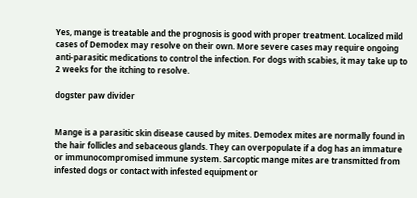Yes, mange is treatable and the prognosis is good with proper treatment. Localized mild cases of Demodex may resolve on their own. More severe cases may require ongoing anti-parasitic medications to control the infection. For dogs with scabies, it may take up to 2 weeks for the itching to resolve.

dogster paw divider


Mange is a parasitic skin disease caused by mites. Demodex mites are normally found in the hair follicles and sebaceous glands. They can overpopulate if a dog has an immature or immunocompromised immune system. Sarcoptic mange mites are transmitted from infested dogs or contact with infested equipment or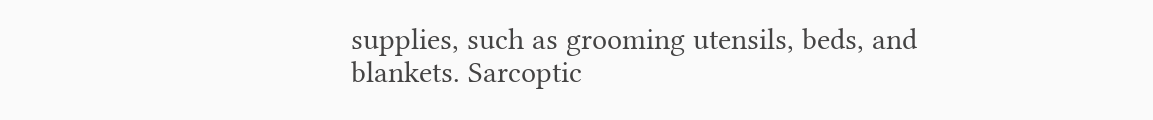supplies, such as grooming utensils, beds, and blankets. Sarcoptic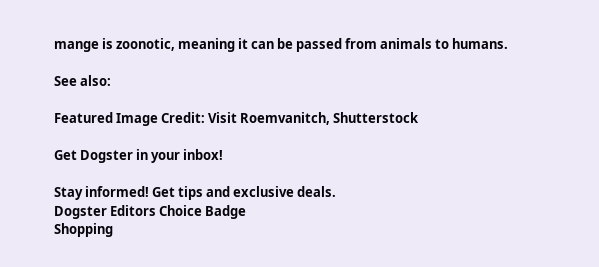mange is zoonotic, meaning it can be passed from animals to humans.

See also:

Featured Image Credit: Visit Roemvanitch, Shutterstock

Get Dogster in your inbox!

Stay informed! Get tips and exclusive deals.
Dogster Editors Choice Badge
Shopping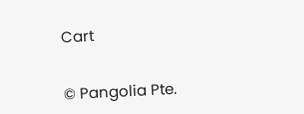Cart


© Pangolia Pte.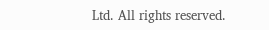Ltd. All rights reserved.